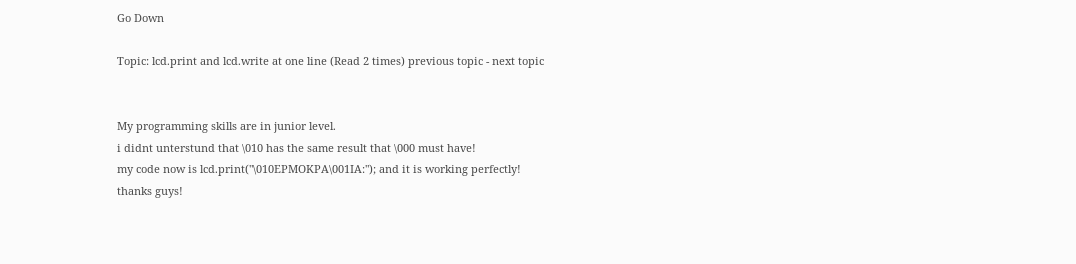Go Down

Topic: lcd.print and lcd.write at one line (Read 2 times) previous topic - next topic


My programming skills are in junior level.
i didnt unterstund that \010 has the same result that \000 must have!
my code now is lcd.print("\010EPMOKPA\001IA:"); and it is working perfectly!
thanks guys!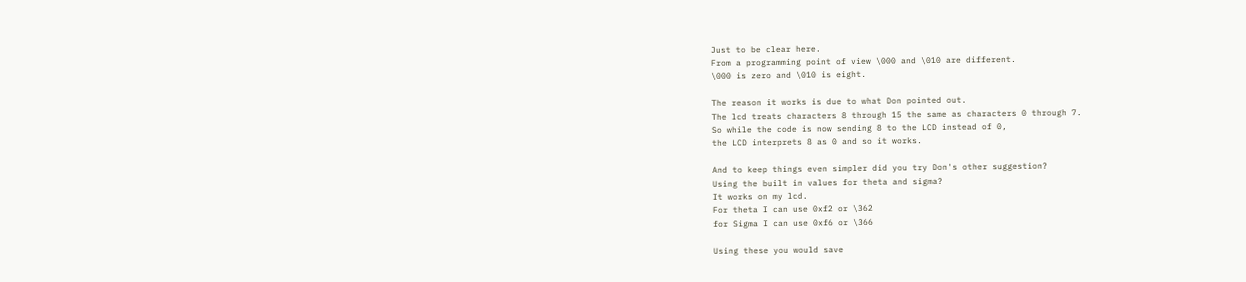Just to be clear here.
From a programming point of view \000 and \010 are different.
\000 is zero and \010 is eight.

The reason it works is due to what Don pointed out.
The lcd treats characters 8 through 15 the same as characters 0 through 7.
So while the code is now sending 8 to the LCD instead of 0,
the LCD interprets 8 as 0 and so it works.

And to keep things even simpler did you try Don's other suggestion?
Using the built in values for theta and sigma?
It works on my lcd.
For theta I can use 0xf2 or \362
for Sigma I can use 0xf6 or \366

Using these you would save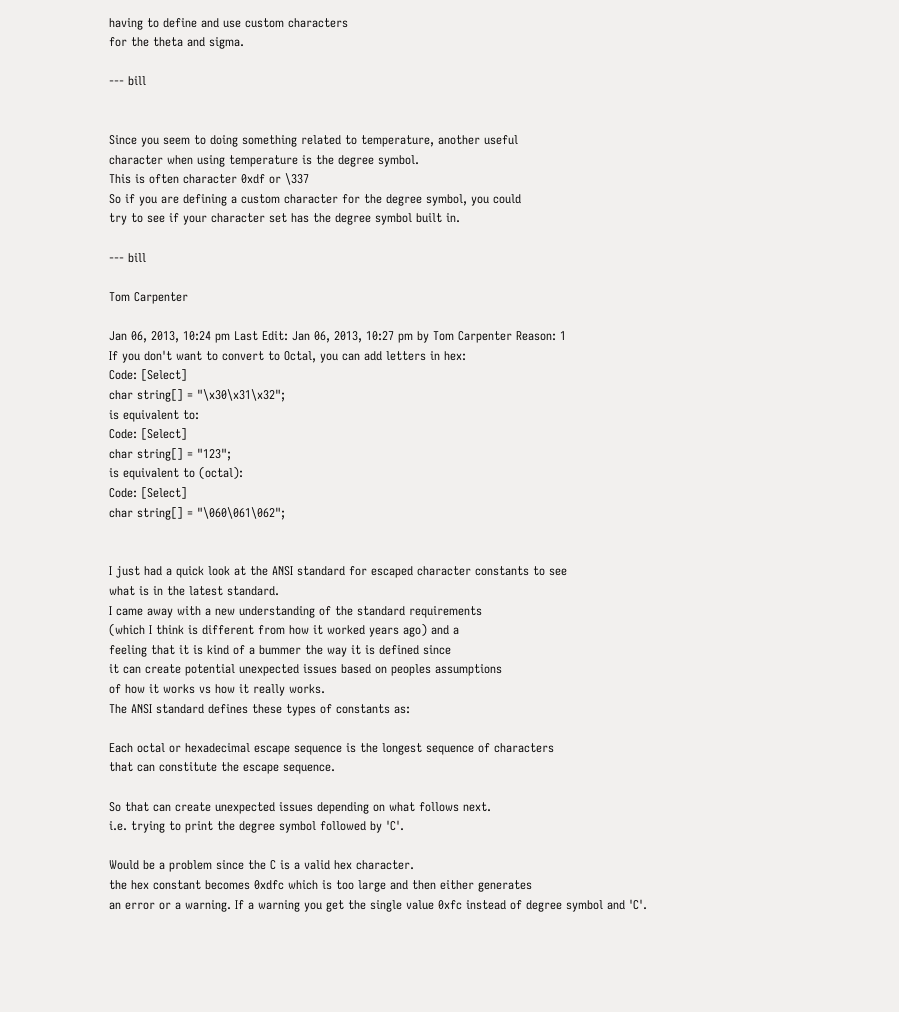having to define and use custom characters
for the theta and sigma.

--- bill


Since you seem to doing something related to temperature, another useful
character when using temperature is the degree symbol.
This is often character 0xdf or \337
So if you are defining a custom character for the degree symbol, you could
try to see if your character set has the degree symbol built in.

--- bill

Tom Carpenter

Jan 06, 2013, 10:24 pm Last Edit: Jan 06, 2013, 10:27 pm by Tom Carpenter Reason: 1
If you don't want to convert to Octal, you can add letters in hex:
Code: [Select]
char string[] = "\x30\x31\x32";
is equivalent to:
Code: [Select]
char string[] = "123";
is equivalent to (octal):
Code: [Select]
char string[] = "\060\061\062";


I just had a quick look at the ANSI standard for escaped character constants to see
what is in the latest standard.
I came away with a new understanding of the standard requirements
(which I think is different from how it worked years ago) and a
feeling that it is kind of a bummer the way it is defined since
it can create potential unexpected issues based on peoples assumptions
of how it works vs how it really works.
The ANSI standard defines these types of constants as:

Each octal or hexadecimal escape sequence is the longest sequence of characters
that can constitute the escape sequence.

So that can create unexpected issues depending on what follows next.
i.e. trying to print the degree symbol followed by 'C'.

Would be a problem since the C is a valid hex character.
the hex constant becomes 0xdfc which is too large and then either generates
an error or a warning. If a warning you get the single value 0xfc instead of degree symbol and 'C'.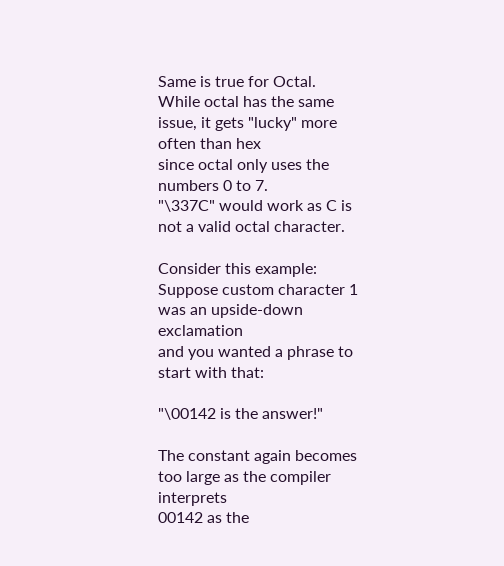Same is true for Octal.
While octal has the same issue, it gets "lucky" more often than hex
since octal only uses the numbers 0 to 7.
"\337C" would work as C is not a valid octal character.

Consider this example:
Suppose custom character 1 was an upside-down exclamation
and you wanted a phrase to start with that:

"\00142 is the answer!"

The constant again becomes too large as the compiler interprets
00142 as the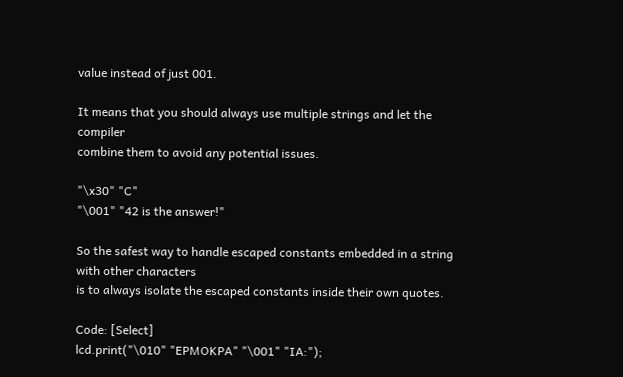value instead of just 001.

It means that you should always use multiple strings and let the compiler
combine them to avoid any potential issues.

"\x30" "C"
"\001" "42 is the answer!"

So the safest way to handle escaped constants embedded in a string with other characters
is to always isolate the escaped constants inside their own quotes.

Code: [Select]
lcd.print("\010" "EPMOKPA" "\001" "IA:");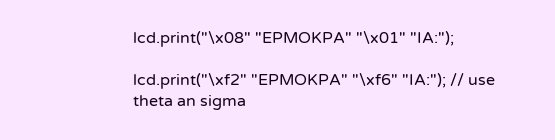lcd.print("\x08" "EPMOKPA" "\x01" "IA:");

lcd.print("\xf2" "EPMOKPA" "\xf6" "IA:"); // use theta an sigma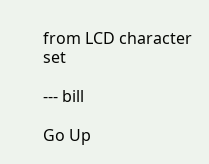from LCD character set

--- bill

Go Up